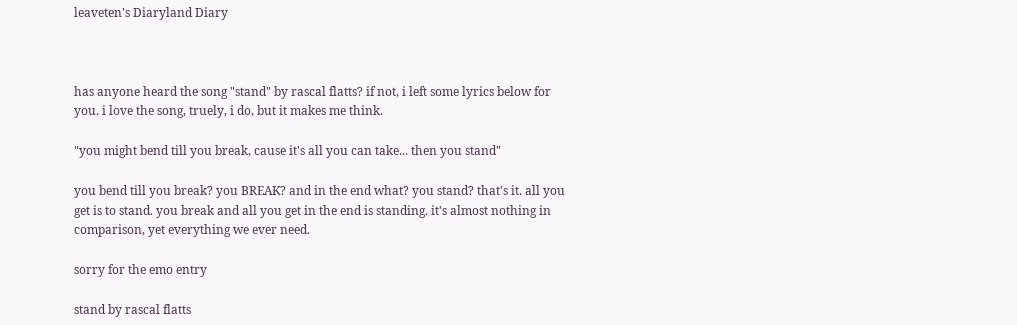leaveten's Diaryland Diary



has anyone heard the song "stand" by rascal flatts? if not, i left some lyrics below for you. i love the song, truely, i do, but it makes me think.

"you might bend till you break, cause it's all you can take... then you stand"

you bend till you break? you BREAK? and in the end what? you stand? that's it. all you get is to stand. you break and all you get in the end is standing. it's almost nothing in comparison, yet everything we ever need.

sorry for the emo entry

stand by rascal flatts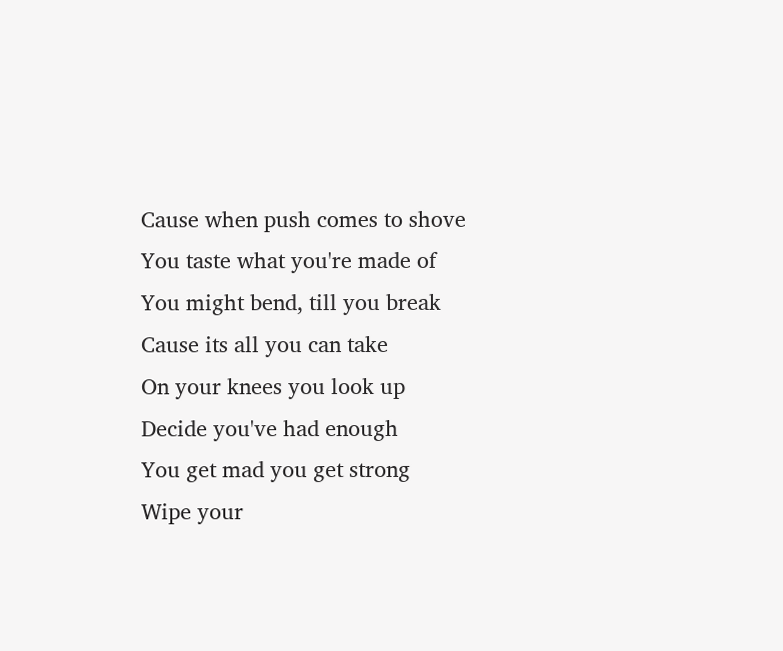Cause when push comes to shove
You taste what you're made of
You might bend, till you break
Cause its all you can take
On your knees you look up
Decide you've had enough
You get mad you get strong
Wipe your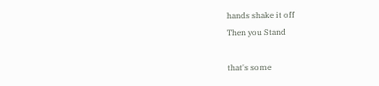hands shake it off
Then you Stand

that's some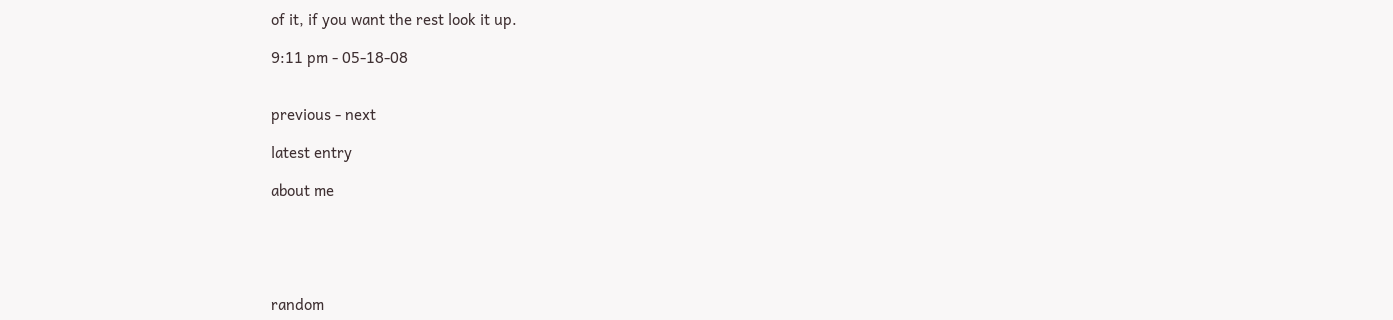of it, if you want the rest look it up.

9:11 pm - 05-18-08


previous - next

latest entry

about me





random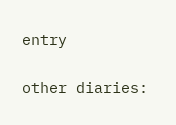entry

other diaries: